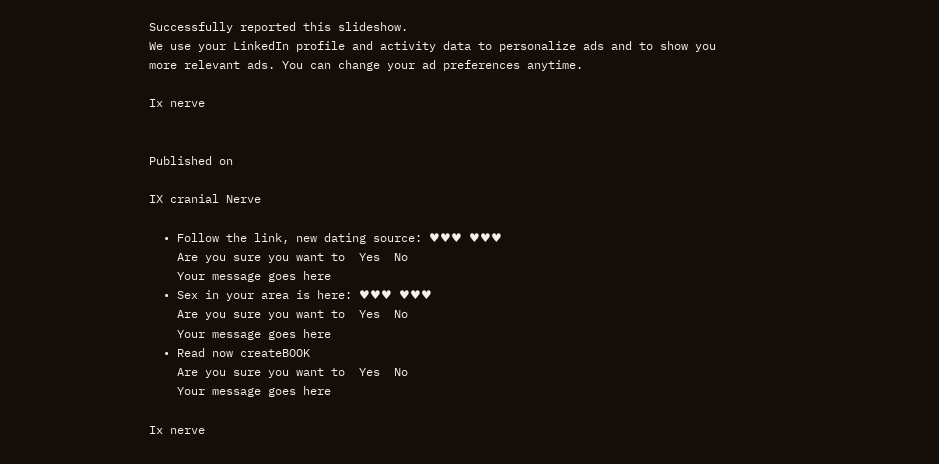Successfully reported this slideshow.
We use your LinkedIn profile and activity data to personalize ads and to show you more relevant ads. You can change your ad preferences anytime.

Ix nerve


Published on

IX cranial Nerve

  • Follow the link, new dating source: ♥♥♥ ♥♥♥
    Are you sure you want to  Yes  No
    Your message goes here
  • Sex in your area is here: ♥♥♥ ♥♥♥
    Are you sure you want to  Yes  No
    Your message goes here
  • Read now createBOOK
    Are you sure you want to  Yes  No
    Your message goes here

Ix nerve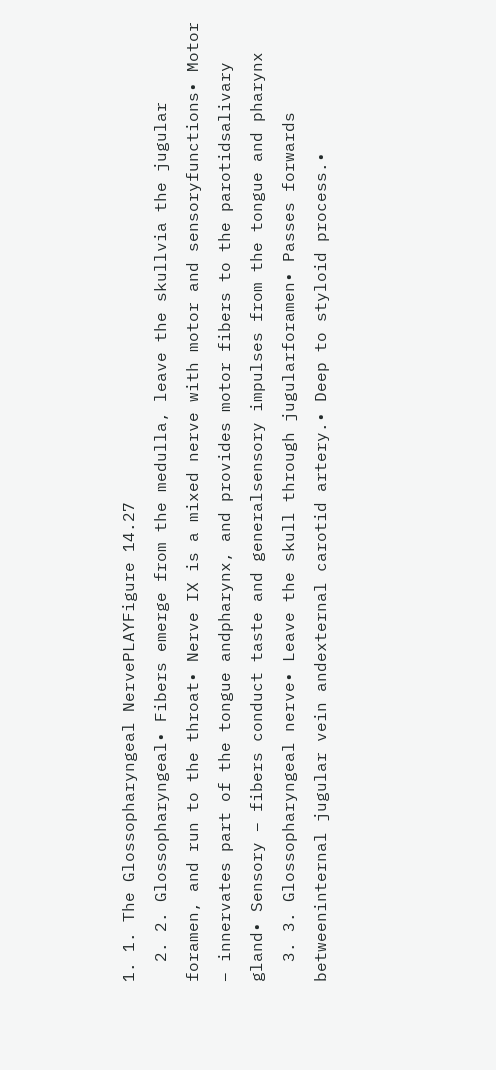1. 1. The Glossopharyngeal NervePLAYFigure 14.27
  2. 2. Glossopharyngeal• Fibers emerge from the medulla, leave the skullvia the jugular foramen, and run to the throat• Nerve IX is a mixed nerve with motor and sensoryfunctions• Motor – innervates part of the tongue andpharynx, and provides motor fibers to the parotidsalivary gland• Sensory – fibers conduct taste and generalsensory impulses from the tongue and pharynx
  3. 3. Glossopharyngeal nerve• Leave the skull through jugularforamen• Passes forwards betweeninternal jugular vein andexternal carotid artery.• Deep to styloid process.•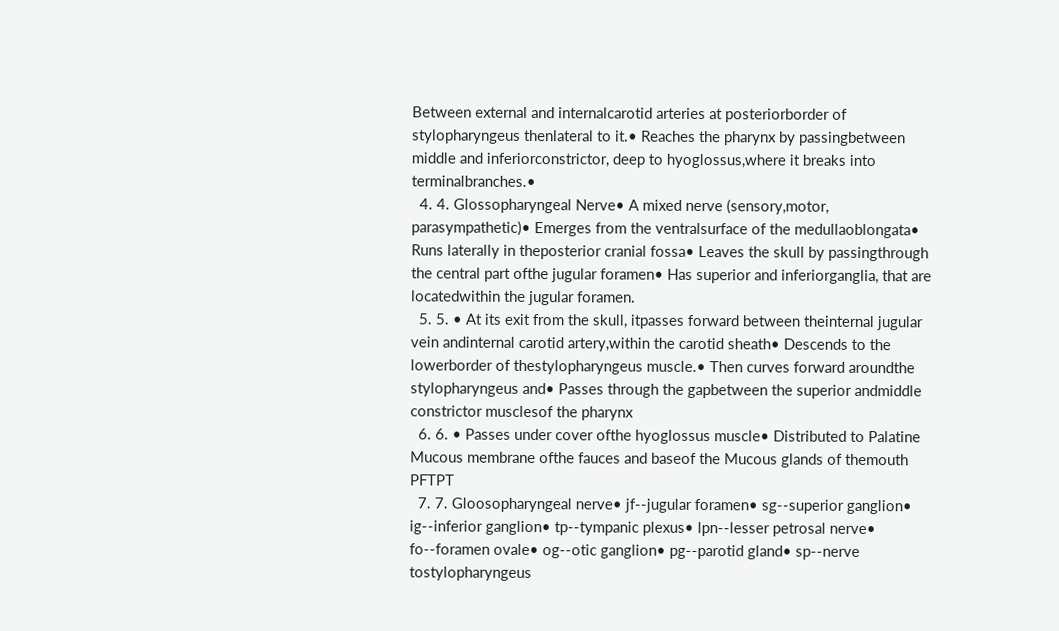Between external and internalcarotid arteries at posteriorborder of stylopharyngeus thenlateral to it.• Reaches the pharynx by passingbetween middle and inferiorconstrictor, deep to hyoglossus,where it breaks into terminalbranches.•
  4. 4. Glossopharyngeal Nerve• A mixed nerve (sensory,motor, parasympathetic)• Emerges from the ventralsurface of the medullaoblongata• Runs laterally in theposterior cranial fossa• Leaves the skull by passingthrough the central part ofthe jugular foramen• Has superior and inferiorganglia, that are locatedwithin the jugular foramen.
  5. 5. • At its exit from the skull, itpasses forward between theinternal jugular vein andinternal carotid artery,within the carotid sheath• Descends to the lowerborder of thestylopharyngeus muscle.• Then curves forward aroundthe stylopharyngeus and• Passes through the gapbetween the superior andmiddle constrictor musclesof the pharynx
  6. 6. • Passes under cover ofthe hyoglossus muscle• Distributed to Palatine Mucous membrane ofthe fauces and baseof the Mucous glands of themouth PFTPT
  7. 7. Gloosopharyngeal nerve• jf--jugular foramen• sg--superior ganglion• ig--inferior ganglion• tp--tympanic plexus• lpn--lesser petrosal nerve• fo--foramen ovale• og--otic ganglion• pg--parotid gland• sp--nerve tostylopharyngeus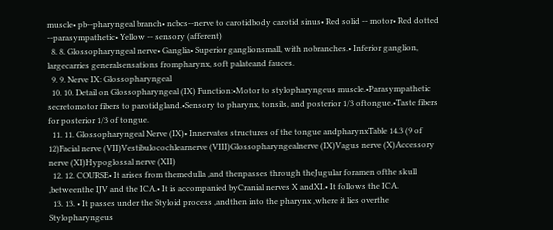muscle• pb--pharyngeal branch• ncbcs--nerve to carotidbody carotid sinus• Red solid -- motor• Red dotted --parasympathetic• Yellow -- sensory (afferent)
  8. 8. Glossopharyngeal nerve• Ganglia• Superior ganglionsmall, with nobranches.• Inferior ganglion, largecarries generalsensations frompharynx, soft palateand fauces.
  9. 9. Nerve IX: Glossopharyngeal
  10. 10. Detail on Glossopharyngeal (IX) Function:•Motor to stylopharyngeus muscle.•Parasympathetic secretomotor fibers to parotidgland.•Sensory to pharynx, tonsils, and posterior 1/3 oftongue.•Taste fibers for posterior 1/3 of tongue.
  11. 11. Glossopharyngeal Nerve (IX)• Innervates structures of the tongue andpharynxTable 14.3 (9 of 12)Facial nerve (VII)Vestibulocochlearnerve (VIII)Glossopharyngealnerve (IX)Vagus nerve (X)Accessory nerve (XI)Hypoglossal nerve (XII)
  12. 12. COURSE• It arises from themedulla ,and thenpasses through theJugular foramen ofthe skull ,betweenthe IJV and the ICA.• It is accompanied byCranial nerves X andXI.• It follows the ICA.
  13. 13. • It passes under the Styloid process ,andthen into the pharynx ,where it lies overthe Stylopharyngeus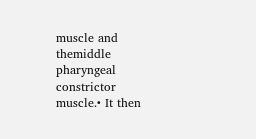muscle and themiddle pharyngeal constrictor muscle.• It then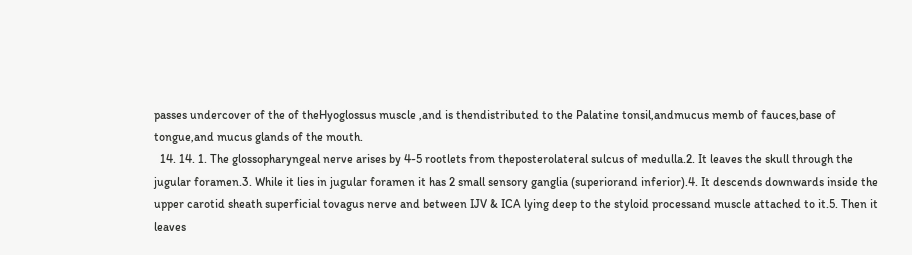passes undercover of the of theHyoglossus muscle ,and is thendistributed to the Palatine tonsil,andmucus memb of fauces,base of tongue,and mucus glands of the mouth.
  14. 14. 1. The glossopharyngeal nerve arises by 4-5 rootlets from theposterolateral sulcus of medulla.2. It leaves the skull through the jugular foramen.3. While it lies in jugular foramen it has 2 small sensory ganglia (superiorand inferior).4. It descends downwards inside the upper carotid sheath superficial tovagus nerve and between IJV & ICA lying deep to the styloid processand muscle attached to it.5. Then it leaves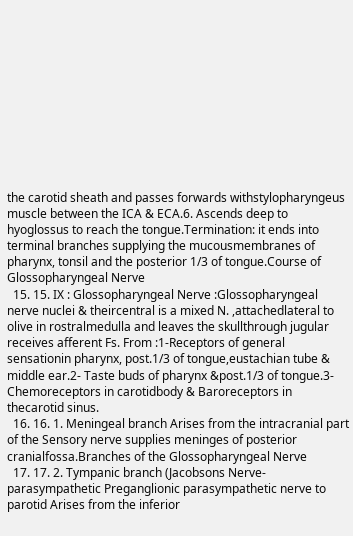the carotid sheath and passes forwards withstylopharyngeus muscle between the ICA & ECA.6. Ascends deep to hyoglossus to reach the tongue.Termination: it ends into terminal branches supplying the mucousmembranes of pharynx, tonsil and the posterior 1/3 of tongue.Course of Glossopharyngeal Nerve
  15. 15. IX : Glossopharyngeal Nerve :Glossopharyngeal nerve nuclei & theircentral is a mixed N. ,attachedlateral to olive in rostralmedulla and leaves the skullthrough jugular receives afferent Fs. From :1-Receptors of general sensationin pharynx, post.1/3 of tongue,eustachian tube & middle ear.2- Taste buds of pharynx &post.1/3 of tongue.3- Chemoreceptors in carotidbody & Baroreceptors in thecarotid sinus.
  16. 16. 1. Meningeal branch Arises from the intracranial part of the Sensory nerve supplies meninges of posterior cranialfossa.Branches of the Glossopharyngeal Nerve
  17. 17. 2. Tympanic branch (Jacobsons Nerve- parasympathetic Preganglionic parasympathetic nerve to parotid Arises from the inferior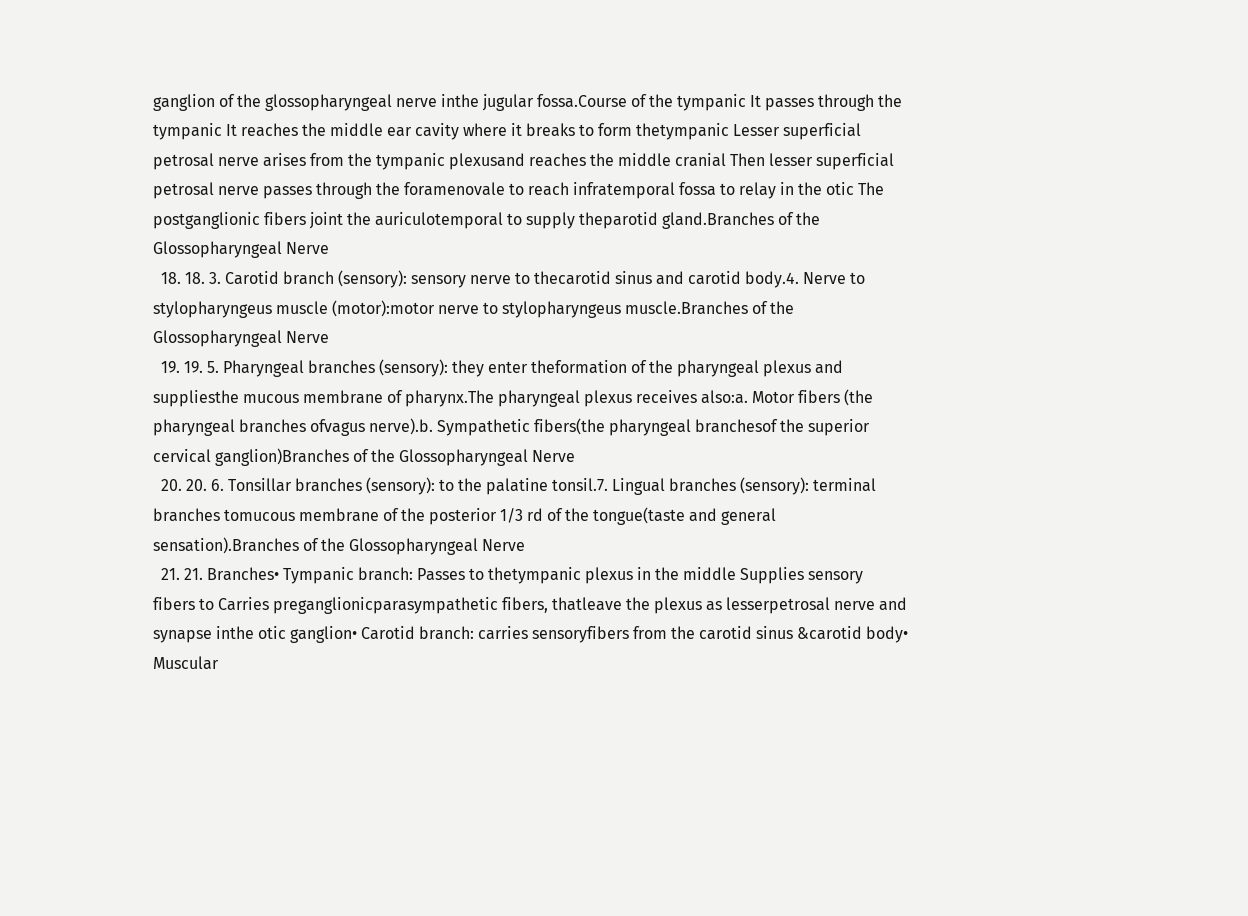ganglion of the glossopharyngeal nerve inthe jugular fossa.Course of the tympanic It passes through the tympanic It reaches the middle ear cavity where it breaks to form thetympanic Lesser superficial petrosal nerve arises from the tympanic plexusand reaches the middle cranial Then lesser superficial petrosal nerve passes through the foramenovale to reach infratemporal fossa to relay in the otic The postganglionic fibers joint the auriculotemporal to supply theparotid gland.Branches of the Glossopharyngeal Nerve
  18. 18. 3. Carotid branch (sensory): sensory nerve to thecarotid sinus and carotid body.4. Nerve to stylopharyngeus muscle (motor):motor nerve to stylopharyngeus muscle.Branches of the Glossopharyngeal Nerve
  19. 19. 5. Pharyngeal branches (sensory): they enter theformation of the pharyngeal plexus and suppliesthe mucous membrane of pharynx.The pharyngeal plexus receives also:a. Motor fibers (the pharyngeal branches ofvagus nerve).b. Sympathetic fibers(the pharyngeal branchesof the superior cervical ganglion)Branches of the Glossopharyngeal Nerve
  20. 20. 6. Tonsillar branches (sensory): to the palatine tonsil.7. Lingual branches (sensory): terminal branches tomucous membrane of the posterior 1/3 rd of the tongue(taste and general sensation).Branches of the Glossopharyngeal Nerve
  21. 21. Branches• Tympanic branch: Passes to thetympanic plexus in the middle Supplies sensory fibers to Carries preganglionicparasympathetic fibers, thatleave the plexus as lesserpetrosal nerve and synapse inthe otic ganglion• Carotid branch: carries sensoryfibers from the carotid sinus &carotid body• Muscular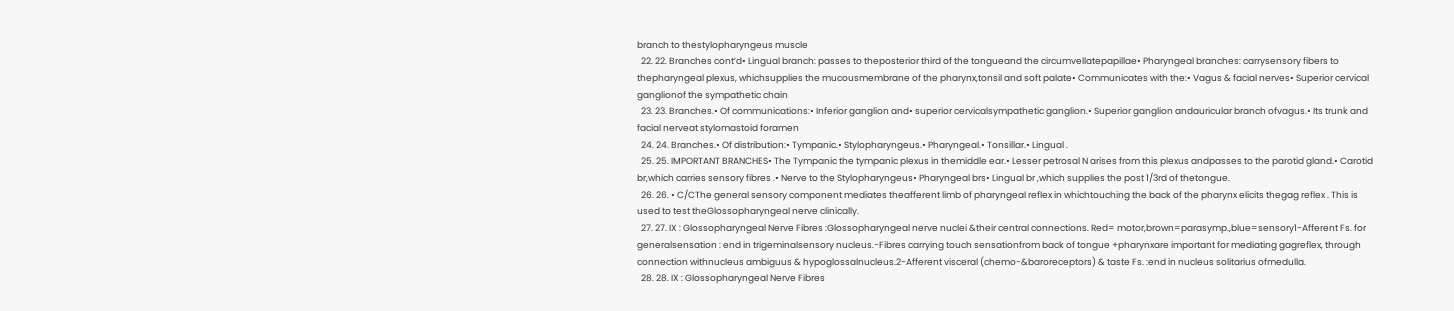branch to thestylopharyngeus muscle
  22. 22. Branches cont’d• Lingual branch: passes to theposterior third of the tongueand the circumvellatepapillae• Pharyngeal branches: carrysensory fibers to thepharyngeal plexus, whichsupplies the mucousmembrane of the pharynx,tonsil and soft palate• Communicates with the:• Vagus & facial nerves• Superior cervical ganglionof the sympathetic chain
  23. 23. Branches.• Of communications:• Inferior ganglion and• superior cervicalsympathetic ganglion.• Superior ganglion andauricular branch ofvagus.• Its trunk and facial nerveat stylomastoid foramen
  24. 24. Branches.• Of distribution:• Tympanic.• Stylopharyngeus.• Pharyngeal.• Tonsillar.• Lingual .
  25. 25. IMPORTANT BRANCHES• The Tympanic the tympanic plexus in themiddle ear.• Lesser petrosal N arises from this plexus andpasses to the parotid gland.• Carotid br,which carries sensory fibres .• Nerve to the Stylopharyngeus• Pharyngeal brs• Lingual br ,which supplies the post 1/3rd of thetongue.
  26. 26. • C/CThe general sensory component mediates theafferent limb of pharyngeal reflex in whichtouching the back of the pharynx elicits thegag reflex . This is used to test theGlossopharyngeal nerve clinically.
  27. 27. IX : Glossopharyngeal Nerve Fibres :Glossopharyngeal nerve nuclei &their central connections. Red= motor,brown=parasymp.,blue=sensory1-Afferent Fs. for generalsensation : end in trigeminalsensory nucleus.-Fibres carrying touch sensationfrom back of tongue +pharynxare important for mediating gagreflex, through connection withnucleus ambiguus & hypoglossalnucleus.2-Afferent visceral (chemo-&baroreceptors) & taste Fs. :end in nucleus solitarius ofmedulla.
  28. 28. IX : Glossopharyngeal Nerve Fibres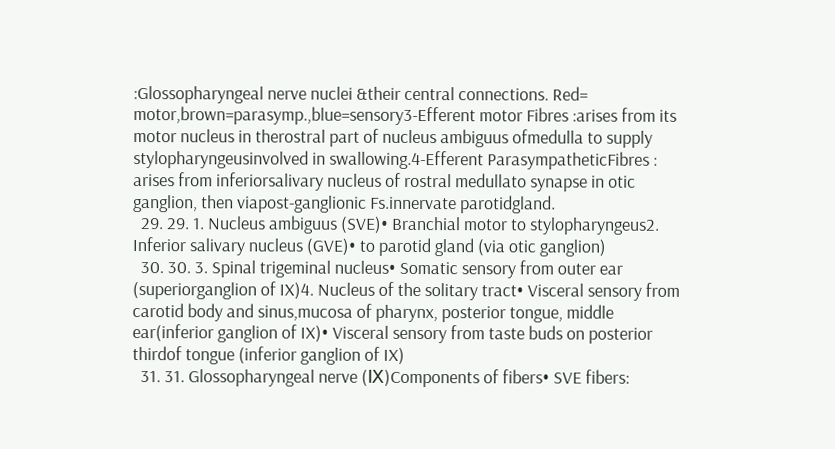:Glossopharyngeal nerve nuclei &their central connections. Red= motor,brown=parasymp.,blue=sensory3-Efferent motor Fibres :arises from its motor nucleus in therostral part of nucleus ambiguus ofmedulla to supply stylopharyngeusinvolved in swallowing.4-Efferent ParasympatheticFibres : arises from inferiorsalivary nucleus of rostral medullato synapse in otic ganglion, then viapost-ganglionic Fs.innervate parotidgland.
  29. 29. 1. Nucleus ambiguus (SVE)• Branchial motor to stylopharyngeus2. Inferior salivary nucleus (GVE)• to parotid gland (via otic ganglion)
  30. 30. 3. Spinal trigeminal nucleus• Somatic sensory from outer ear (superiorganglion of IX)4. Nucleus of the solitary tract• Visceral sensory from carotid body and sinus,mucosa of pharynx, posterior tongue, middle ear(inferior ganglion of IX)• Visceral sensory from taste buds on posterior thirdof tongue (inferior ganglion of IX)
  31. 31. Glossopharyngeal nerve (Ⅸ)Components of fibers• SVE fibers: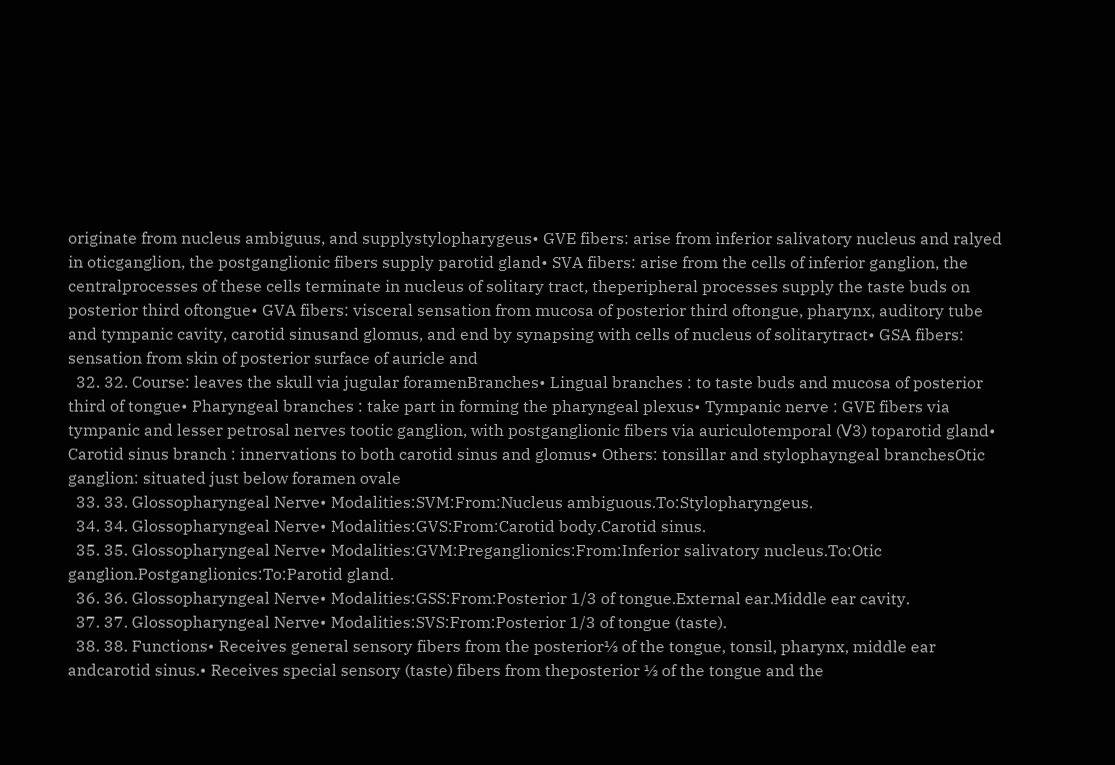originate from nucleus ambiguus, and supplystylopharygeus• GVE fibers: arise from inferior salivatory nucleus and ralyed in oticganglion, the postganglionic fibers supply parotid gland• SVA fibers: arise from the cells of inferior ganglion, the centralprocesses of these cells terminate in nucleus of solitary tract, theperipheral processes supply the taste buds on posterior third oftongue• GVA fibers: visceral sensation from mucosa of posterior third oftongue, pharynx, auditory tube and tympanic cavity, carotid sinusand glomus, and end by synapsing with cells of nucleus of solitarytract• GSA fibers: sensation from skin of posterior surface of auricle and
  32. 32. Course: leaves the skull via jugular foramenBranches• Lingual branches : to taste buds and mucosa of posterior third of tongue• Pharyngeal branches : take part in forming the pharyngeal plexus• Tympanic nerve : GVE fibers via tympanic and lesser petrosal nerves tootic ganglion, with postganglionic fibers via auriculotemporal (Ⅴ3) toparotid gland• Carotid sinus branch : innervations to both carotid sinus and glomus• Others: tonsillar and stylophayngeal branchesOtic ganglion: situated just below foramen ovale
  33. 33. Glossopharyngeal Nerve• Modalities:SVM:From:Nucleus ambiguous.To:Stylopharyngeus.
  34. 34. Glossopharyngeal Nerve• Modalities:GVS:From:Carotid body.Carotid sinus.
  35. 35. Glossopharyngeal Nerve• Modalities:GVM:Preganglionics:From:Inferior salivatory nucleus.To:Otic ganglion.Postganglionics:To:Parotid gland.
  36. 36. Glossopharyngeal Nerve• Modalities:GSS:From:Posterior 1/3 of tongue.External ear.Middle ear cavity.
  37. 37. Glossopharyngeal Nerve• Modalities:SVS:From:Posterior 1/3 of tongue (taste).
  38. 38. Functions• Receives general sensory fibers from the posterior⅓ of the tongue, tonsil, pharynx, middle ear andcarotid sinus.• Receives special sensory (taste) fibers from theposterior ⅓ of the tongue and the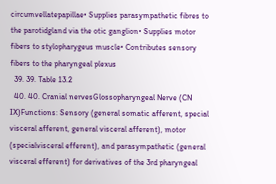circumvellatepapillae• Supplies parasympathetic fibres to the parotidgland via the otic ganglion• Supplies motor fibers to stylopharygeus muscle• Contributes sensory fibers to the pharyngeal plexus
  39. 39. Table 13.2
  40. 40. Cranial nervesGlossopharyngeal Nerve (CN IX)Functions: Sensory (general somatic afferent, special visceral afferent, general visceral afferent), motor (specialvisceral efferent), and parasympathetic (general visceral efferent) for derivatives of the 3rd pharyngeal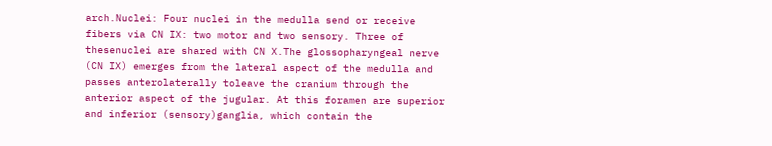arch.Nuclei: Four nuclei in the medulla send or receive fibers via CN IX: two motor and two sensory. Three of thesenuclei are shared with CN X.The glossopharyngeal nerve (CN IX) emerges from the lateral aspect of the medulla and passes anterolaterally toleave the cranium through the anterior aspect of the jugular. At this foramen are superior and inferior (sensory)ganglia, which contain the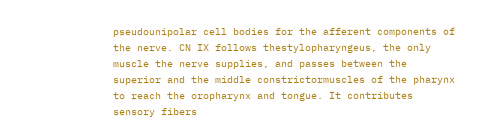pseudounipolar cell bodies for the afferent components of the nerve. CN IX follows thestylopharyngeus, the only muscle the nerve supplies, and passes between the superior and the middle constrictormuscles of the pharynx to reach the oropharynx and tongue. It contributes sensory fibers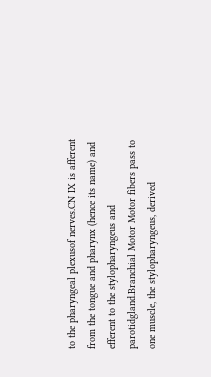to the pharyngeal plexusof nerves.CN IX is afferent from the tongue and pharynx (hence its name) and efferent to the stylopharyngeus and parotidgland.Branchial Motor Motor fibers pass to one muscle, the stylopharyngeus, derived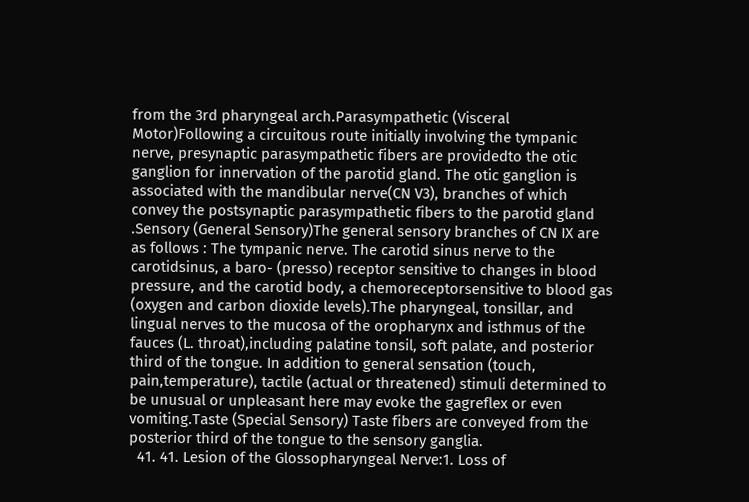from the 3rd pharyngeal arch.Parasympathetic (Visceral Motor)Following a circuitous route initially involving the tympanic nerve, presynaptic parasympathetic fibers are providedto the otic ganglion for innervation of the parotid gland. The otic ganglion is associated with the mandibular nerve(CN V3), branches of which convey the postsynaptic parasympathetic fibers to the parotid gland .Sensory (General Sensory)The general sensory branches of CN IX are as follows : The tympanic nerve. The carotid sinus nerve to the carotidsinus, a baro- (presso) receptor sensitive to changes in blood pressure, and the carotid body, a chemoreceptorsensitive to blood gas (oxygen and carbon dioxide levels).The pharyngeal, tonsillar, and lingual nerves to the mucosa of the oropharynx and isthmus of the fauces (L. throat),including palatine tonsil, soft palate, and posterior third of the tongue. In addition to general sensation (touch, pain,temperature), tactile (actual or threatened) stimuli determined to be unusual or unpleasant here may evoke the gagreflex or even vomiting.Taste (Special Sensory) Taste fibers are conveyed from the posterior third of the tongue to the sensory ganglia.
  41. 41. Lesion of the Glossopharyngeal Nerve:1. Loss of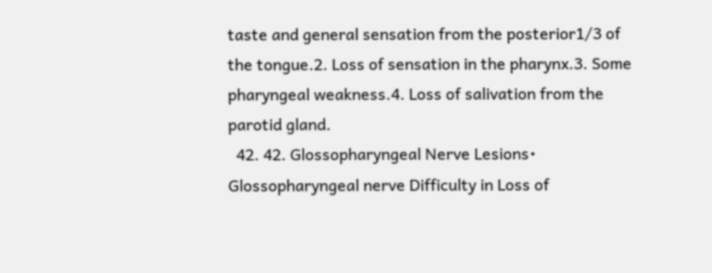taste and general sensation from the posterior1/3 of the tongue.2. Loss of sensation in the pharynx.3. Some pharyngeal weakness.4. Loss of salivation from the parotid gland.
  42. 42. Glossopharyngeal Nerve Lesions• Glossopharyngeal nerve Difficulty in Loss of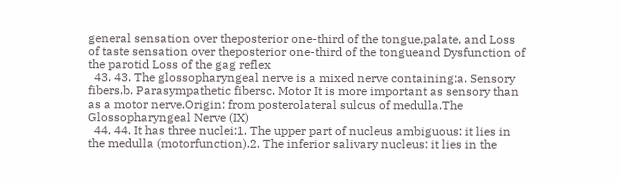general sensation over theposterior one-third of the tongue,palate, and Loss of taste sensation over theposterior one-third of the tongueand Dysfunction of the parotid Loss of the gag reflex
  43. 43. The glossopharyngeal nerve is a mixed nerve containing:a. Sensory fibers.b. Parasympathetic fibersc. Motor It is more important as sensory than as a motor nerve.Origin: from posterolateral sulcus of medulla.The Glossopharyngeal Nerve (IX)
  44. 44. It has three nuclei:1. The upper part of nucleus ambiguous: it lies in the medulla (motorfunction).2. The inferior salivary nucleus: it lies in the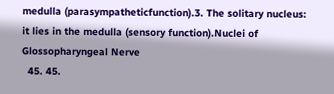medulla (parasympatheticfunction).3. The solitary nucleus: it lies in the medulla (sensory function).Nuclei of Glossopharyngeal Nerve
  45. 45.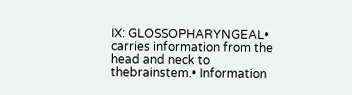IX: GLOSSOPHARYNGEAL• carries information from the head and neck to thebrainstem.• Information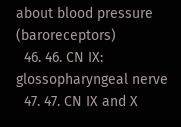about blood pressure (baroreceptors)
  46. 46. CN IX: glossopharyngeal nerve
  47. 47. CN IX and X